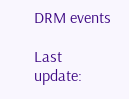DRM events

Last update: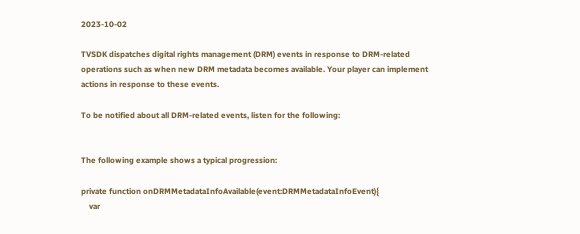2023-10-02

TVSDK dispatches digital rights management (DRM) events in response to DRM-related operations such as when new DRM metadata becomes available. Your player can implement actions in response to these events.

To be notified about all DRM-related events, listen for the following:


The following example shows a typical progression:

private function onDRMMetadataInfoAvailable(event:DRMMetadataInfoEvent){
    var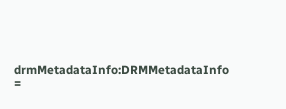drmMetadataInfo:DRMMetadataInfo =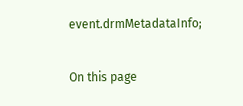event.drmMetadataInfo;

On this page